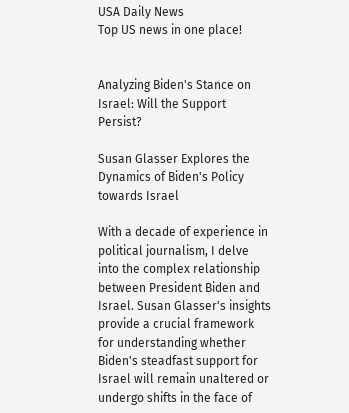USA Daily News
Top US news in one place!


Analyzing Biden's Stance on Israel: Will the Support Persist?

Susan Glasser Explores the Dynamics of Biden's Policy towards Israel

With a decade of experience in political journalism, I delve into the complex relationship between President Biden and Israel. Susan Glasser's insights provide a crucial framework for understanding whether Biden's steadfast support for Israel will remain unaltered or undergo shifts in the face of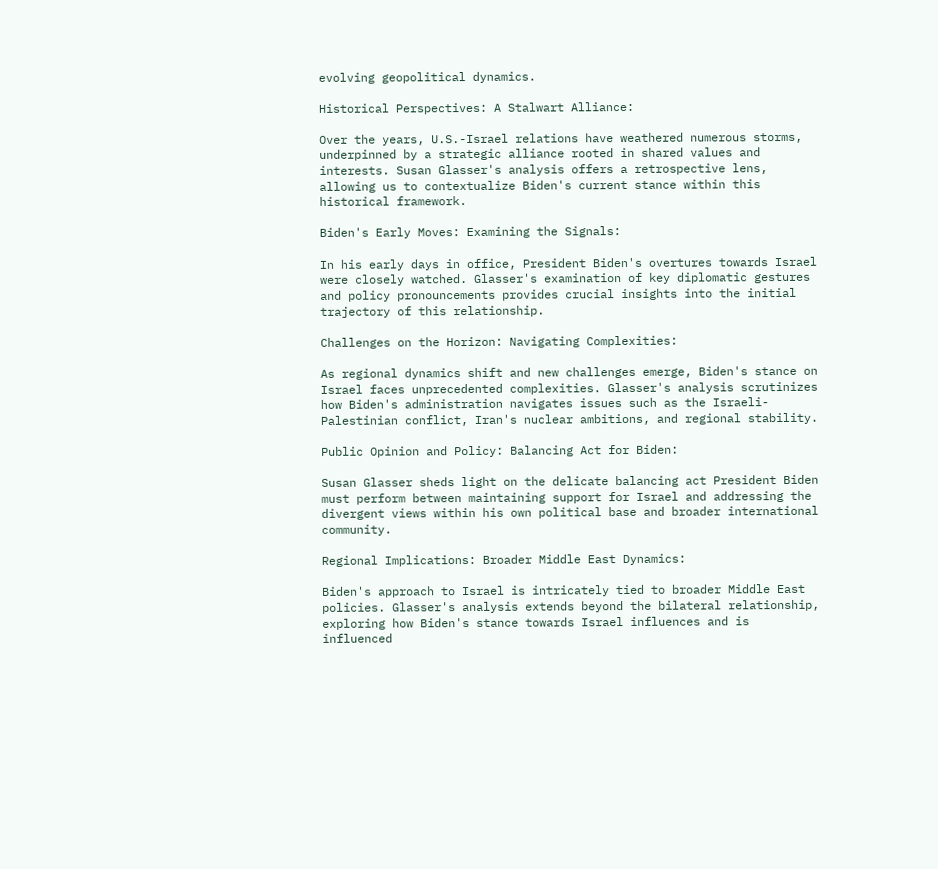evolving geopolitical dynamics.

Historical Perspectives: A Stalwart Alliance:

Over the years, U.S.-Israel relations have weathered numerous storms, underpinned by a strategic alliance rooted in shared values and interests. Susan Glasser's analysis offers a retrospective lens, allowing us to contextualize Biden's current stance within this historical framework.

Biden's Early Moves: Examining the Signals:

In his early days in office, President Biden's overtures towards Israel were closely watched. Glasser's examination of key diplomatic gestures and policy pronouncements provides crucial insights into the initial trajectory of this relationship.

Challenges on the Horizon: Navigating Complexities:

As regional dynamics shift and new challenges emerge, Biden's stance on Israel faces unprecedented complexities. Glasser's analysis scrutinizes how Biden's administration navigates issues such as the Israeli-Palestinian conflict, Iran's nuclear ambitions, and regional stability.

Public Opinion and Policy: Balancing Act for Biden:

Susan Glasser sheds light on the delicate balancing act President Biden must perform between maintaining support for Israel and addressing the divergent views within his own political base and broader international community.

Regional Implications: Broader Middle East Dynamics:

Biden's approach to Israel is intricately tied to broader Middle East policies. Glasser's analysis extends beyond the bilateral relationship, exploring how Biden's stance towards Israel influences and is influenced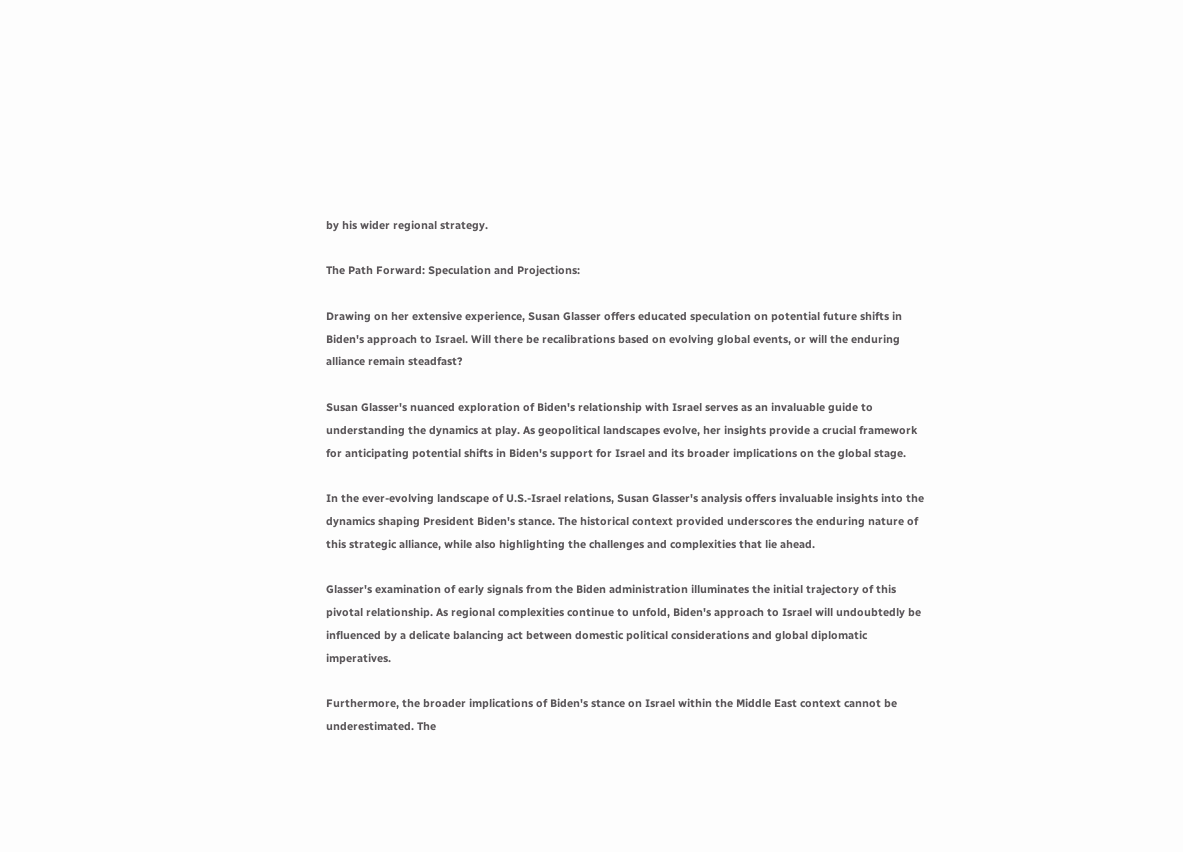by his wider regional strategy.

The Path Forward: Speculation and Projections:

Drawing on her extensive experience, Susan Glasser offers educated speculation on potential future shifts in Biden's approach to Israel. Will there be recalibrations based on evolving global events, or will the enduring alliance remain steadfast?

Susan Glasser's nuanced exploration of Biden's relationship with Israel serves as an invaluable guide to understanding the dynamics at play. As geopolitical landscapes evolve, her insights provide a crucial framework for anticipating potential shifts in Biden's support for Israel and its broader implications on the global stage.

In the ever-evolving landscape of U.S.-Israel relations, Susan Glasser's analysis offers invaluable insights into the dynamics shaping President Biden's stance. The historical context provided underscores the enduring nature of this strategic alliance, while also highlighting the challenges and complexities that lie ahead.

Glasser's examination of early signals from the Biden administration illuminates the initial trajectory of this pivotal relationship. As regional complexities continue to unfold, Biden's approach to Israel will undoubtedly be influenced by a delicate balancing act between domestic political considerations and global diplomatic imperatives.

Furthermore, the broader implications of Biden's stance on Israel within the Middle East context cannot be underestimated. The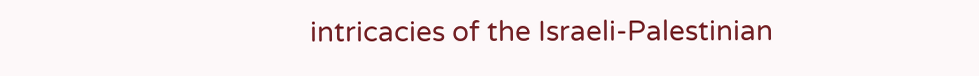intricacies of the Israeli-Palestinian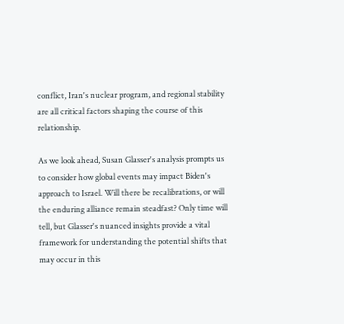conflict, Iran's nuclear program, and regional stability are all critical factors shaping the course of this relationship.

As we look ahead, Susan Glasser's analysis prompts us to consider how global events may impact Biden's approach to Israel. Will there be recalibrations, or will the enduring alliance remain steadfast? Only time will tell, but Glasser's nuanced insights provide a vital framework for understanding the potential shifts that may occur in this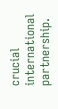crucial international partnership.